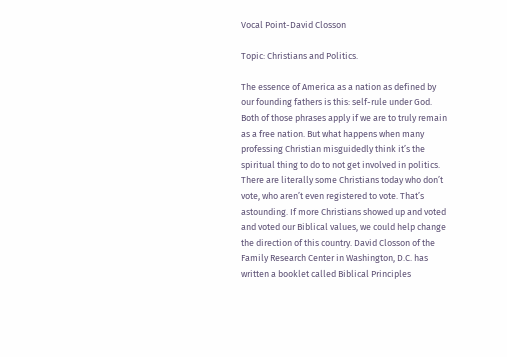Vocal Point-David Closson

Topic: Christians and Politics.

The essence of America as a nation as defined by our founding fathers is this: self-rule under God. Both of those phrases apply if we are to truly remain as a free nation. But what happens when many professing Christian misguidedly think it’s the spiritual thing to do to not get involved in politics. There are literally some Christians today who don’t vote, who aren’t even registered to vote. That’s astounding. If more Christians showed up and voted and voted our Biblical values, we could help change the direction of this country. David Closson of the Family Research Center in Washington, D.C. has written a booklet called Biblical Principles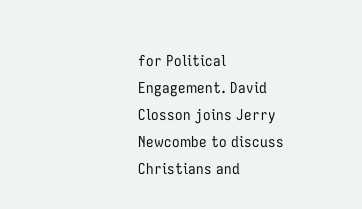for Political Engagement. David Closson joins Jerry Newcombe to discuss Christians and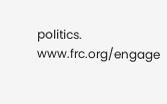politics. www.frc.org/engage